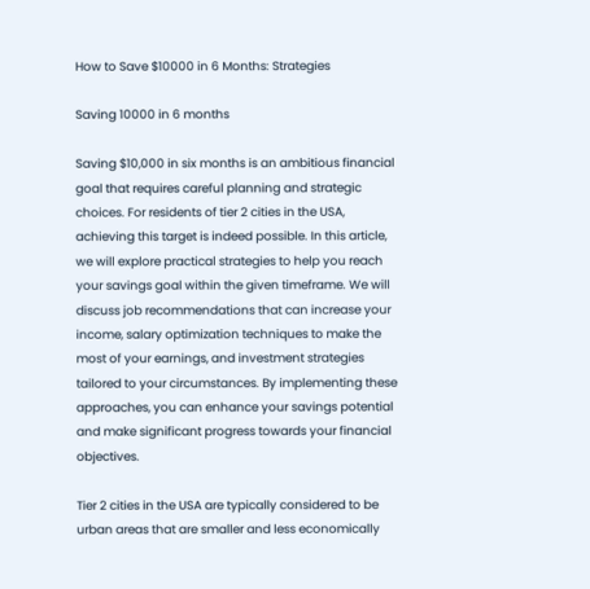How to Save $10000 in 6 Months: Strategies

Saving 10000 in 6 months

Saving $10,000 in six months is an ambitious financial goal that requires careful planning and strategic choices. For residents of tier 2 cities in the USA, achieving this target is indeed possible. In this article, we will explore practical strategies to help you reach your savings goal within the given timeframe. We will discuss job recommendations that can increase your income, salary optimization techniques to make the most of your earnings, and investment strategies tailored to your circumstances. By implementing these approaches, you can enhance your savings potential and make significant progress towards your financial objectives.

Tier 2 cities in the USA are typically considered to be urban areas that are smaller and less economically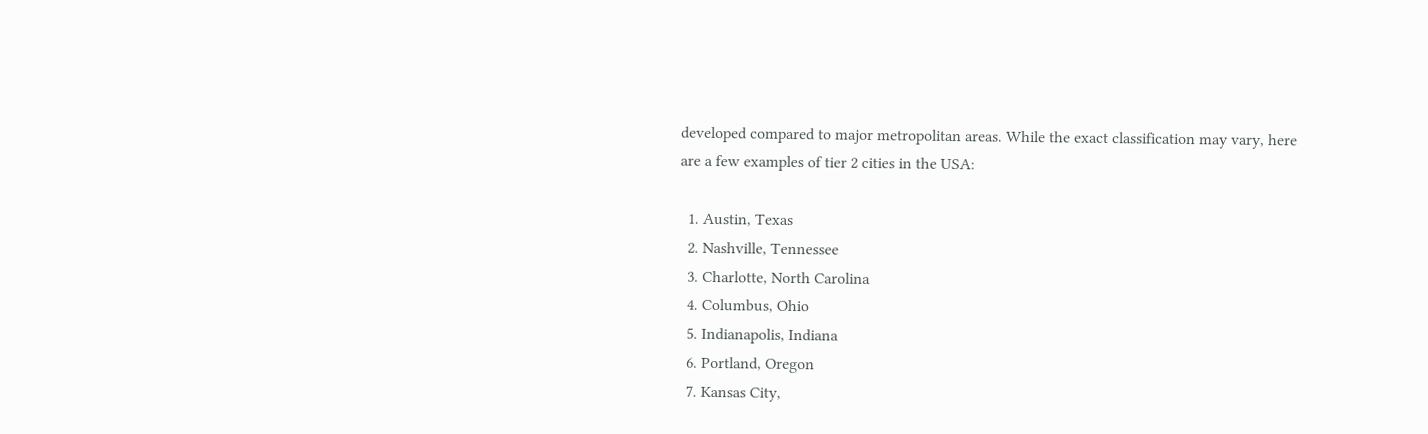developed compared to major metropolitan areas. While the exact classification may vary, here are a few examples of tier 2 cities in the USA:

  1. Austin, Texas
  2. Nashville, Tennessee
  3. Charlotte, North Carolina
  4. Columbus, Ohio
  5. Indianapolis, Indiana
  6. Portland, Oregon
  7. Kansas City,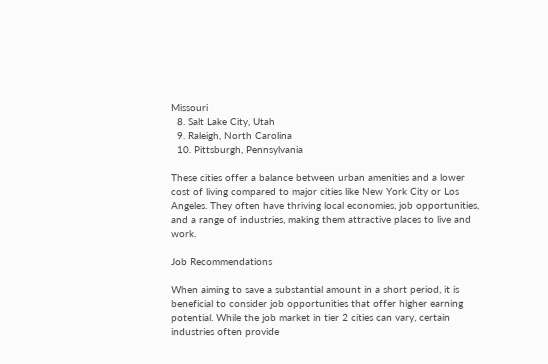Missouri
  8. Salt Lake City, Utah
  9. Raleigh, North Carolina
  10. Pittsburgh, Pennsylvania

These cities offer a balance between urban amenities and a lower cost of living compared to major cities like New York City or Los Angeles. They often have thriving local economies, job opportunities, and a range of industries, making them attractive places to live and work.

Job Recommendations

When aiming to save a substantial amount in a short period, it is beneficial to consider job opportunities that offer higher earning potential. While the job market in tier 2 cities can vary, certain industries often provide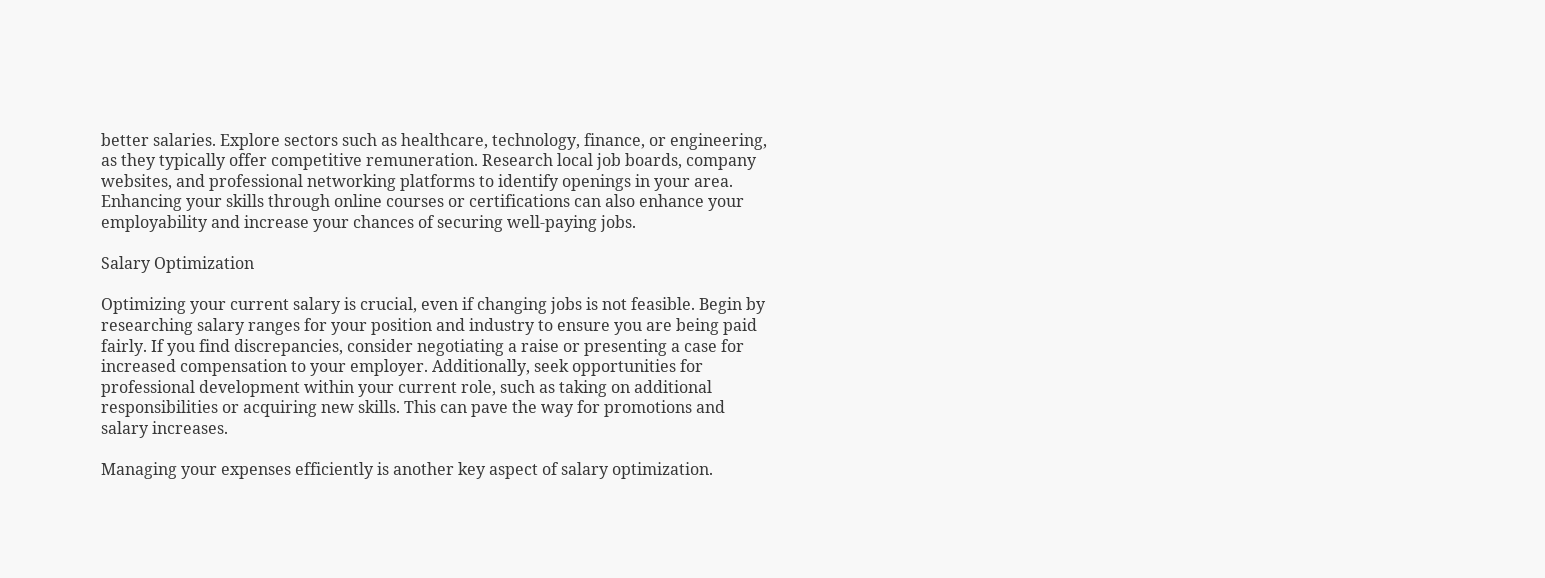better salaries. Explore sectors such as healthcare, technology, finance, or engineering, as they typically offer competitive remuneration. Research local job boards, company websites, and professional networking platforms to identify openings in your area. Enhancing your skills through online courses or certifications can also enhance your employability and increase your chances of securing well-paying jobs.

Salary Optimization

Optimizing your current salary is crucial, even if changing jobs is not feasible. Begin by researching salary ranges for your position and industry to ensure you are being paid fairly. If you find discrepancies, consider negotiating a raise or presenting a case for increased compensation to your employer. Additionally, seek opportunities for professional development within your current role, such as taking on additional responsibilities or acquiring new skills. This can pave the way for promotions and salary increases.

Managing your expenses efficiently is another key aspect of salary optimization.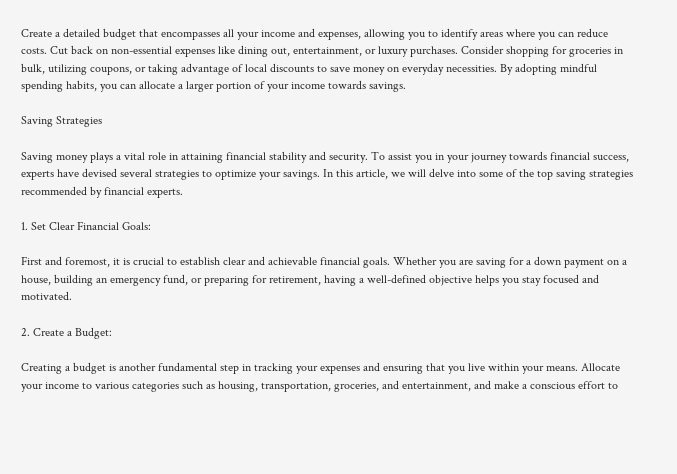Create a detailed budget that encompasses all your income and expenses, allowing you to identify areas where you can reduce costs. Cut back on non-essential expenses like dining out, entertainment, or luxury purchases. Consider shopping for groceries in bulk, utilizing coupons, or taking advantage of local discounts to save money on everyday necessities. By adopting mindful spending habits, you can allocate a larger portion of your income towards savings.

Saving Strategies

Saving money plays a vital role in attaining financial stability and security. To assist you in your journey towards financial success, experts have devised several strategies to optimize your savings. In this article, we will delve into some of the top saving strategies recommended by financial experts.

1. Set Clear Financial Goals:

First and foremost, it is crucial to establish clear and achievable financial goals. Whether you are saving for a down payment on a house, building an emergency fund, or preparing for retirement, having a well-defined objective helps you stay focused and motivated.

2. Create a Budget:

Creating a budget is another fundamental step in tracking your expenses and ensuring that you live within your means. Allocate your income to various categories such as housing, transportation, groceries, and entertainment, and make a conscious effort to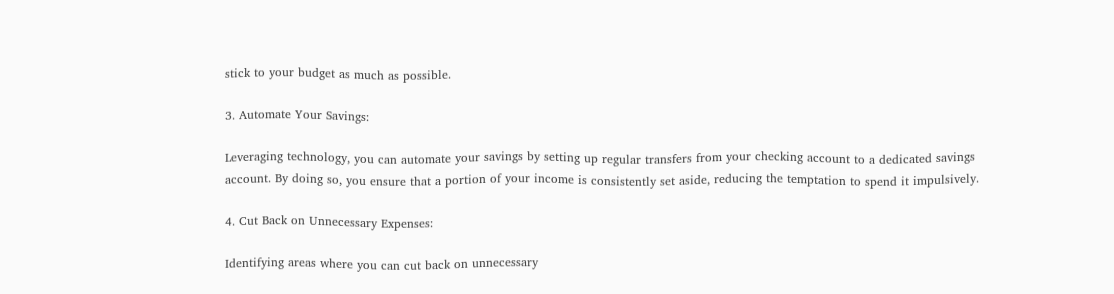stick to your budget as much as possible.

3. Automate Your Savings:

Leveraging technology, you can automate your savings by setting up regular transfers from your checking account to a dedicated savings account. By doing so, you ensure that a portion of your income is consistently set aside, reducing the temptation to spend it impulsively.

4. Cut Back on Unnecessary Expenses:

Identifying areas where you can cut back on unnecessary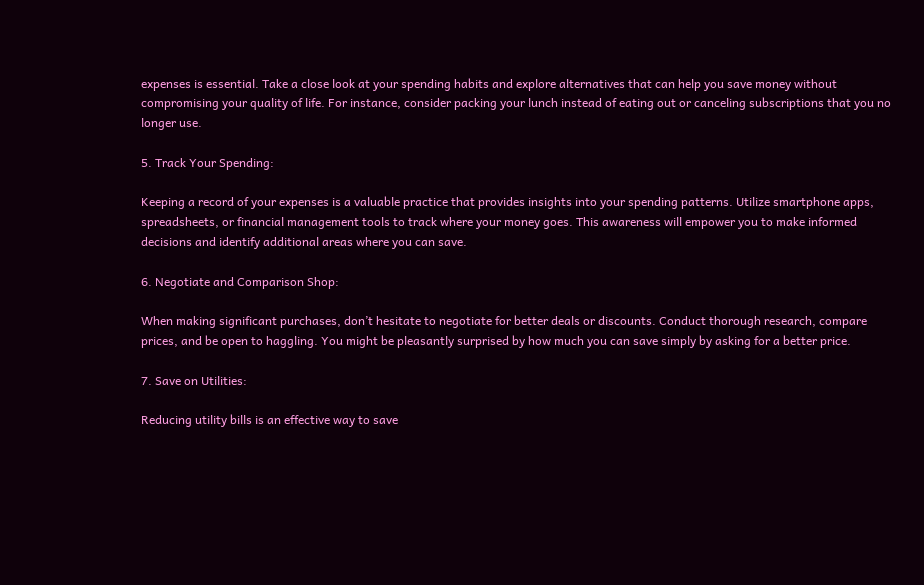expenses is essential. Take a close look at your spending habits and explore alternatives that can help you save money without compromising your quality of life. For instance, consider packing your lunch instead of eating out or canceling subscriptions that you no longer use.

5. Track Your Spending:

Keeping a record of your expenses is a valuable practice that provides insights into your spending patterns. Utilize smartphone apps, spreadsheets, or financial management tools to track where your money goes. This awareness will empower you to make informed decisions and identify additional areas where you can save.

6. Negotiate and Comparison Shop:

When making significant purchases, don’t hesitate to negotiate for better deals or discounts. Conduct thorough research, compare prices, and be open to haggling. You might be pleasantly surprised by how much you can save simply by asking for a better price.

7. Save on Utilities:

Reducing utility bills is an effective way to save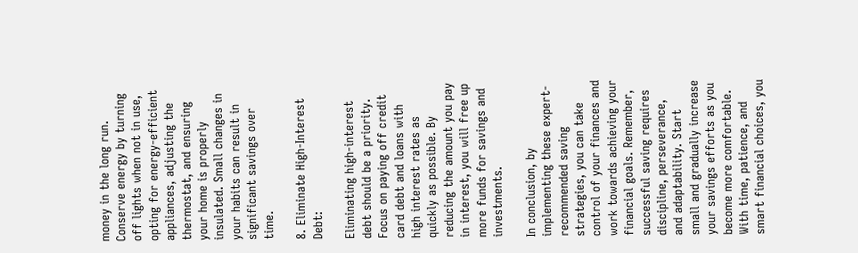money in the long run. Conserve energy by turning off lights when not in use, opting for energy-efficient appliances, adjusting the thermostat, and ensuring your home is properly insulated. Small changes in your habits can result in significant savings over time.

8. Eliminate High-Interest Debt:

Eliminating high-interest debt should be a priority. Focus on paying off credit card debt and loans with high interest rates as quickly as possible. By reducing the amount you pay in interest, you will free up more funds for savings and investments.

In conclusion, by implementing these expert-recommended saving strategies, you can take control of your finances and work towards achieving your financial goals. Remember, successful saving requires discipline, perseverance, and adaptability. Start small and gradually increase your savings efforts as you become more comfortable. With time, patience, and smart financial choices, you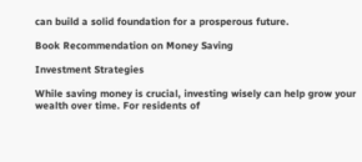can build a solid foundation for a prosperous future.

Book Recommendation on Money Saving

Investment Strategies

While saving money is crucial, investing wisely can help grow your wealth over time. For residents of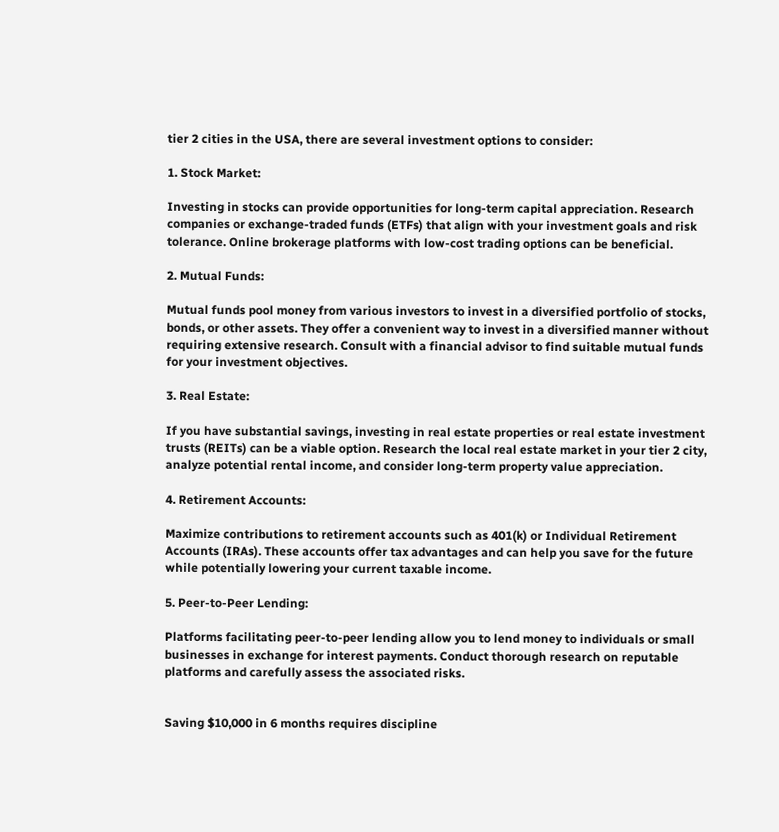tier 2 cities in the USA, there are several investment options to consider:

1. Stock Market:

Investing in stocks can provide opportunities for long-term capital appreciation. Research companies or exchange-traded funds (ETFs) that align with your investment goals and risk tolerance. Online brokerage platforms with low-cost trading options can be beneficial.

2. Mutual Funds:

Mutual funds pool money from various investors to invest in a diversified portfolio of stocks, bonds, or other assets. They offer a convenient way to invest in a diversified manner without requiring extensive research. Consult with a financial advisor to find suitable mutual funds for your investment objectives.

3. Real Estate:

If you have substantial savings, investing in real estate properties or real estate investment trusts (REITs) can be a viable option. Research the local real estate market in your tier 2 city, analyze potential rental income, and consider long-term property value appreciation.

4. Retirement Accounts:

Maximize contributions to retirement accounts such as 401(k) or Individual Retirement Accounts (IRAs). These accounts offer tax advantages and can help you save for the future while potentially lowering your current taxable income.

5. Peer-to-Peer Lending:

Platforms facilitating peer-to-peer lending allow you to lend money to individuals or small businesses in exchange for interest payments. Conduct thorough research on reputable platforms and carefully assess the associated risks.


Saving $10,000 in 6 months requires discipline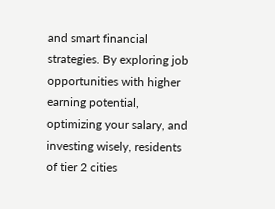and smart financial strategies. By exploring job opportunities with higher earning potential, optimizing your salary, and investing wisely, residents of tier 2 cities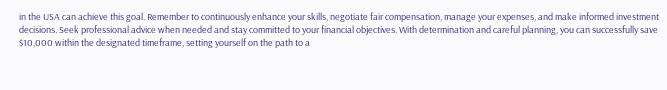in the USA can achieve this goal. Remember to continuously enhance your skills, negotiate fair compensation, manage your expenses, and make informed investment decisions. Seek professional advice when needed and stay committed to your financial objectives. With determination and careful planning, you can successfully save $10,000 within the designated timeframe, setting yourself on the path to a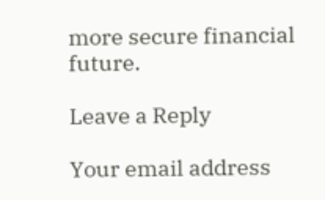more secure financial future.

Leave a Reply

Your email address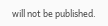will not be published.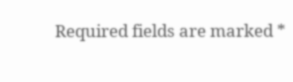Required fields are marked *